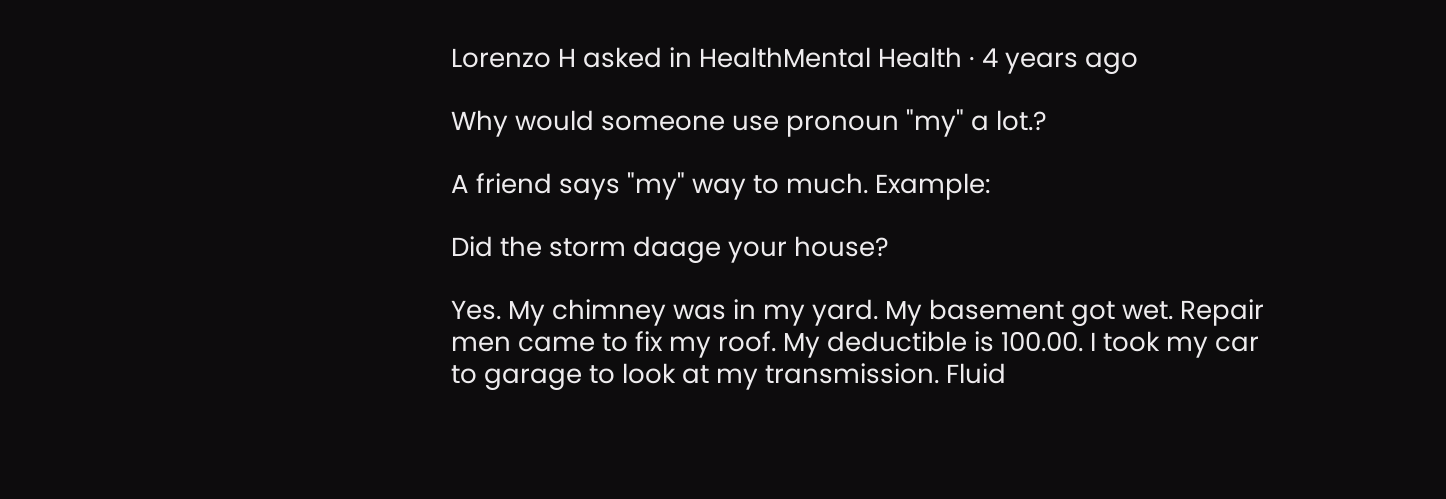Lorenzo H asked in HealthMental Health · 4 years ago

Why would someone use pronoun "my" a lot.?

A friend says "my" way to much. Example:

Did the storm daage your house?

Yes. My chimney was in my yard. My basement got wet. Repair men came to fix my roof. My deductible is 100.00. I took my car to garage to look at my transmission. Fluid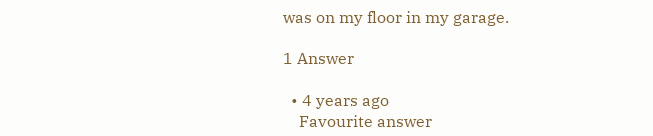was on my floor in my garage.

1 Answer

  • 4 years ago
    Favourite answer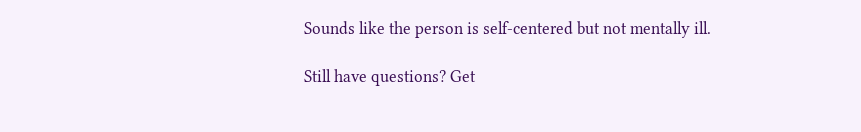Sounds like the person is self-centered but not mentally ill.

Still have questions? Get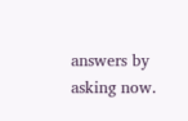answers by asking now.